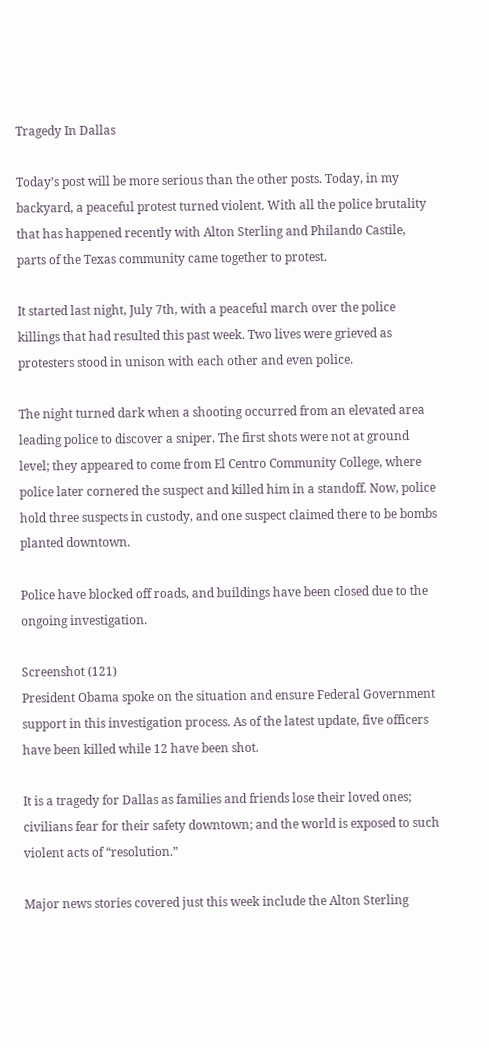Tragedy In Dallas

Today’s post will be more serious than the other posts. Today, in my backyard, a peaceful protest turned violent. With all the police brutality that has happened recently with Alton Sterling and Philando Castile, parts of the Texas community came together to protest.

It started last night, July 7th, with a peaceful march over the police killings that had resulted this past week. Two lives were grieved as protesters stood in unison with each other and even police.

The night turned dark when a shooting occurred from an elevated area leading police to discover a sniper. The first shots were not at ground level; they appeared to come from El Centro Community College, where police later cornered the suspect and killed him in a standoff. Now, police hold three suspects in custody, and one suspect claimed there to be bombs planted downtown.

Police have blocked off roads, and buildings have been closed due to the ongoing investigation.

Screenshot (121)
President Obama spoke on the situation and ensure Federal Government support in this investigation process. As of the latest update, five officers have been killed while 12 have been shot.

It is a tragedy for Dallas as families and friends lose their loved ones; civilians fear for their safety downtown; and the world is exposed to such violent acts of “resolution.”

Major news stories covered just this week include the Alton Sterling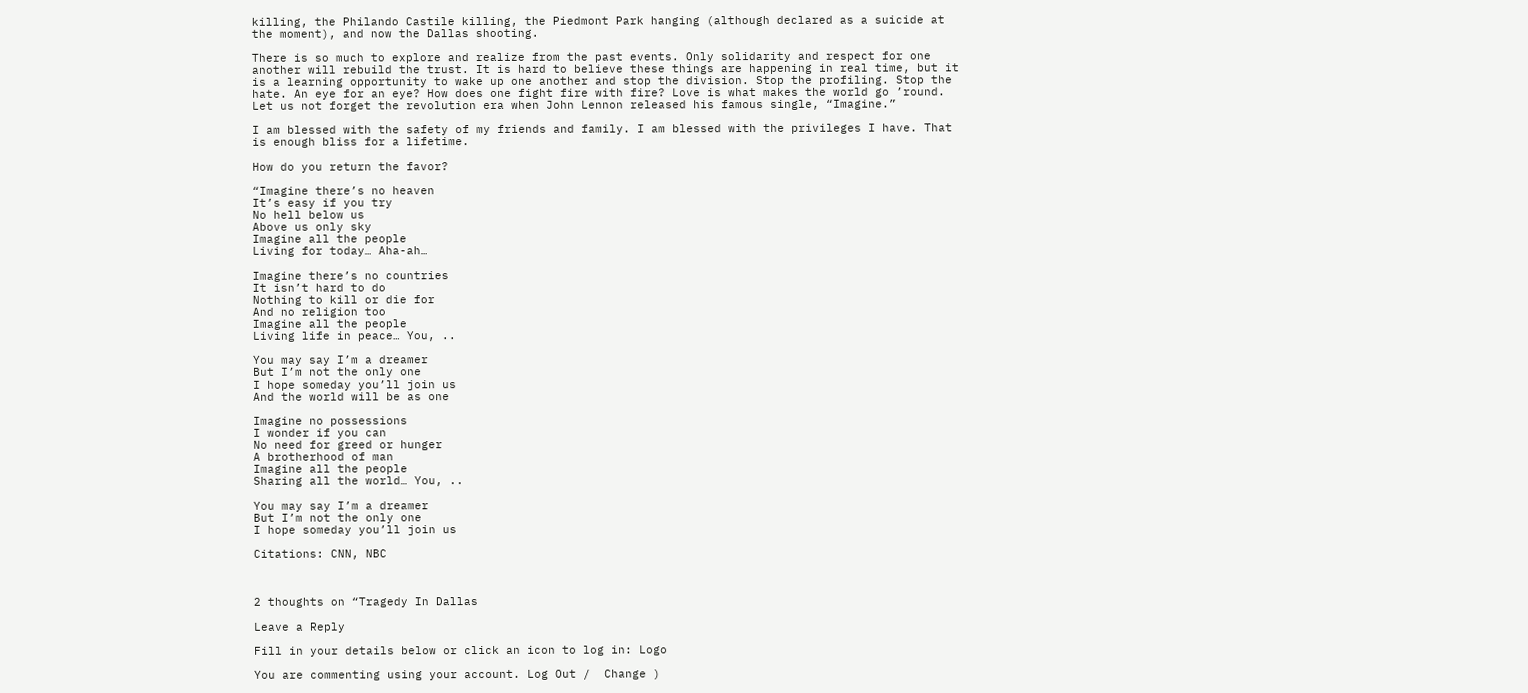killing, the Philando Castile killing, the Piedmont Park hanging (although declared as a suicide at the moment), and now the Dallas shooting.

There is so much to explore and realize from the past events. Only solidarity and respect for one another will rebuild the trust. It is hard to believe these things are happening in real time, but it is a learning opportunity to wake up one another and stop the division. Stop the profiling. Stop the hate. An eye for an eye? How does one fight fire with fire? Love is what makes the world go ’round. Let us not forget the revolution era when John Lennon released his famous single, “Imagine.”

I am blessed with the safety of my friends and family. I am blessed with the privileges I have. That is enough bliss for a lifetime.

How do you return the favor?

“Imagine there’s no heaven
It’s easy if you try
No hell below us
Above us only sky
Imagine all the people
Living for today… Aha-ah…

Imagine there’s no countries
It isn’t hard to do
Nothing to kill or die for
And no religion too
Imagine all the people
Living life in peace… You, ..

You may say I’m a dreamer
But I’m not the only one
I hope someday you’ll join us
And the world will be as one

Imagine no possessions
I wonder if you can
No need for greed or hunger
A brotherhood of man
Imagine all the people
Sharing all the world… You, ..

You may say I’m a dreamer
But I’m not the only one
I hope someday you’ll join us

Citations: CNN, NBC



2 thoughts on “Tragedy In Dallas

Leave a Reply

Fill in your details below or click an icon to log in: Logo

You are commenting using your account. Log Out /  Change )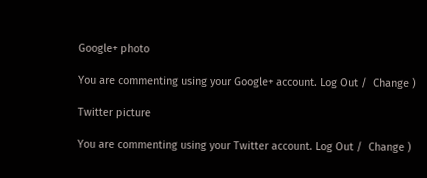Google+ photo

You are commenting using your Google+ account. Log Out /  Change )

Twitter picture

You are commenting using your Twitter account. Log Out /  Change )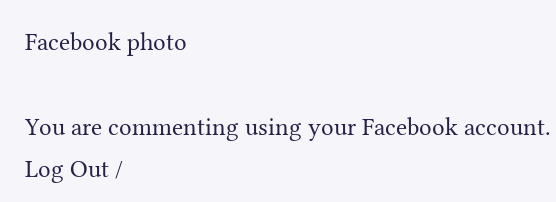Facebook photo

You are commenting using your Facebook account. Log Out /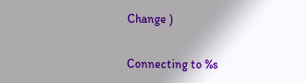Change )


Connecting to %s